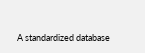A standardized database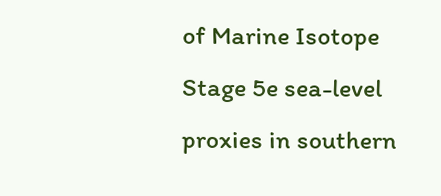of Marine Isotope Stage 5e sea-level proxies in southern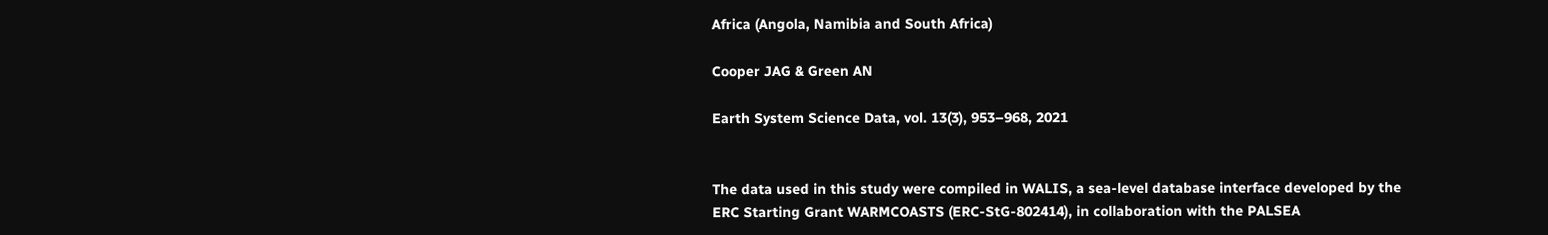Africa (Angola, Namibia and South Africa)

Cooper JAG & Green AN

Earth System Science Data, vol. 13(3), 953–968, 2021


The data used in this study were compiled in WALIS, a sea-level database interface developed by the ERC Starting Grant WARMCOASTS (ERC-StG-802414), in collaboration with the PALSEA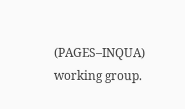(PAGES–INQUA) working group.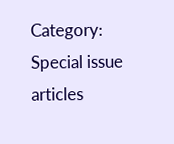Category: Special issue articles